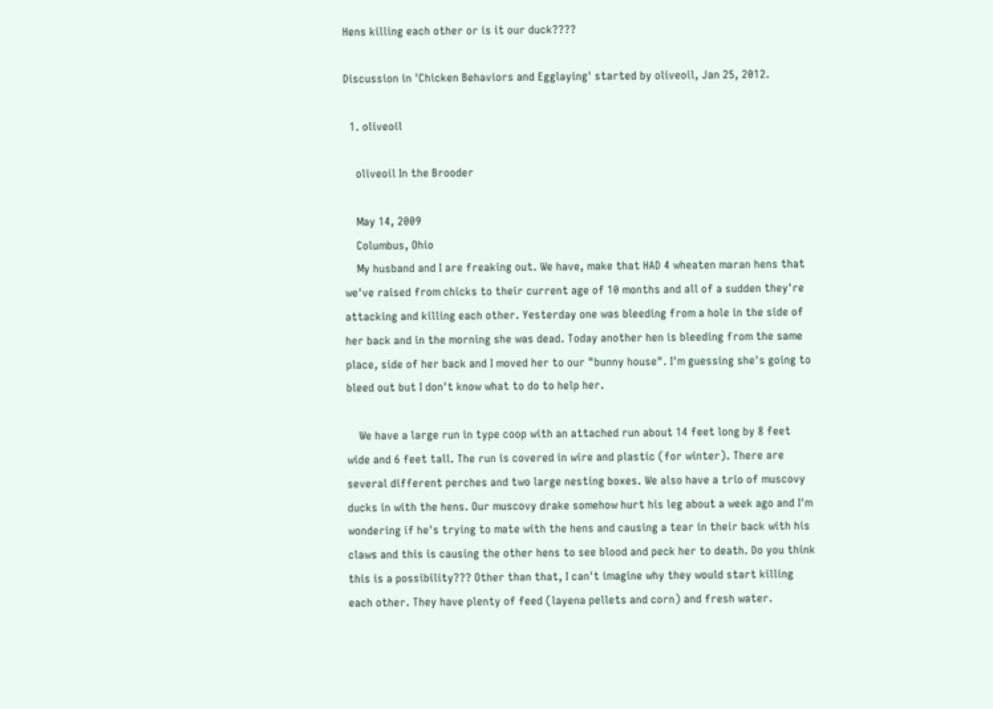Hens killing each other or is it our duck????

Discussion in 'Chicken Behaviors and Egglaying' started by oliveoil, Jan 25, 2012.

  1. oliveoil

    oliveoil In the Brooder

    May 14, 2009
    Columbus, Ohio
    My husband and I are freaking out. We have, make that HAD 4 wheaten maran hens that we've raised from chicks to their current age of 10 months and all of a sudden they're attacking and killing each other. Yesterday one was bleeding from a hole in the side of her back and in the morning she was dead. Today another hen is bleeding from the same place, side of her back and I moved her to our "bunny house". I'm guessing she's going to bleed out but I don't know what to do to help her.

    We have a large run in type coop with an attached run about 14 feet long by 8 feet wide and 6 feet tall. The run is covered in wire and plastic (for winter). There are several different perches and two large nesting boxes. We also have a trio of muscovy ducks in with the hens. Our muscovy drake somehow hurt his leg about a week ago and I'm wondering if he's trying to mate with the hens and causing a tear in their back with his claws and this is causing the other hens to see blood and peck her to death. Do you think this is a possibility??? Other than that, I can't imagine why they would start killing each other. They have plenty of feed (layena pellets and corn) and fresh water.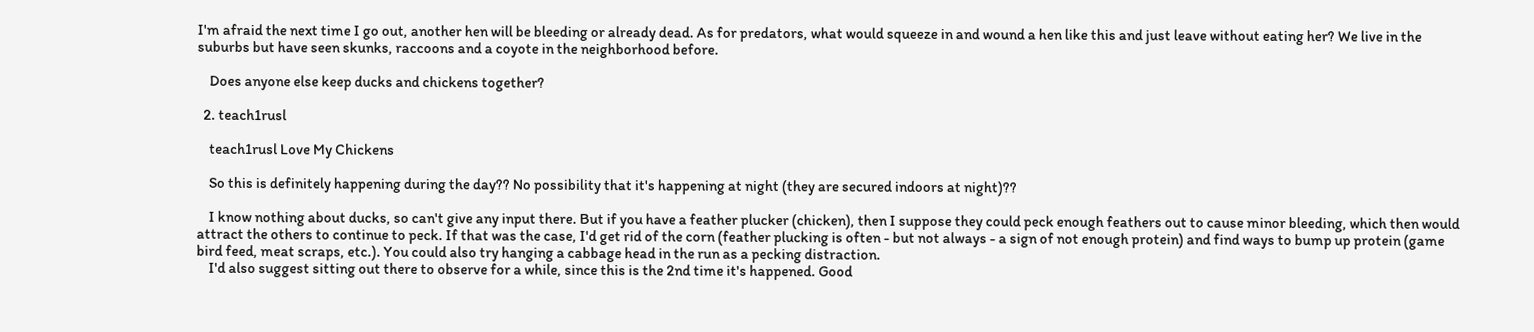I'm afraid the next time I go out, another hen will be bleeding or already dead. As for predators, what would squeeze in and wound a hen like this and just leave without eating her? We live in the suburbs but have seen skunks, raccoons and a coyote in the neighborhood before.

    Does anyone else keep ducks and chickens together?

  2. teach1rusl

    teach1rusl Love My Chickens

    So this is definitely happening during the day?? No possibility that it's happening at night (they are secured indoors at night)??

    I know nothing about ducks, so can't give any input there. But if you have a feather plucker (chicken), then I suppose they could peck enough feathers out to cause minor bleeding, which then would attract the others to continue to peck. If that was the case, I'd get rid of the corn (feather plucking is often - but not always - a sign of not enough protein) and find ways to bump up protein (game bird feed, meat scraps, etc.). You could also try hanging a cabbage head in the run as a pecking distraction.
    I'd also suggest sitting out there to observe for a while, since this is the 2nd time it's happened. Good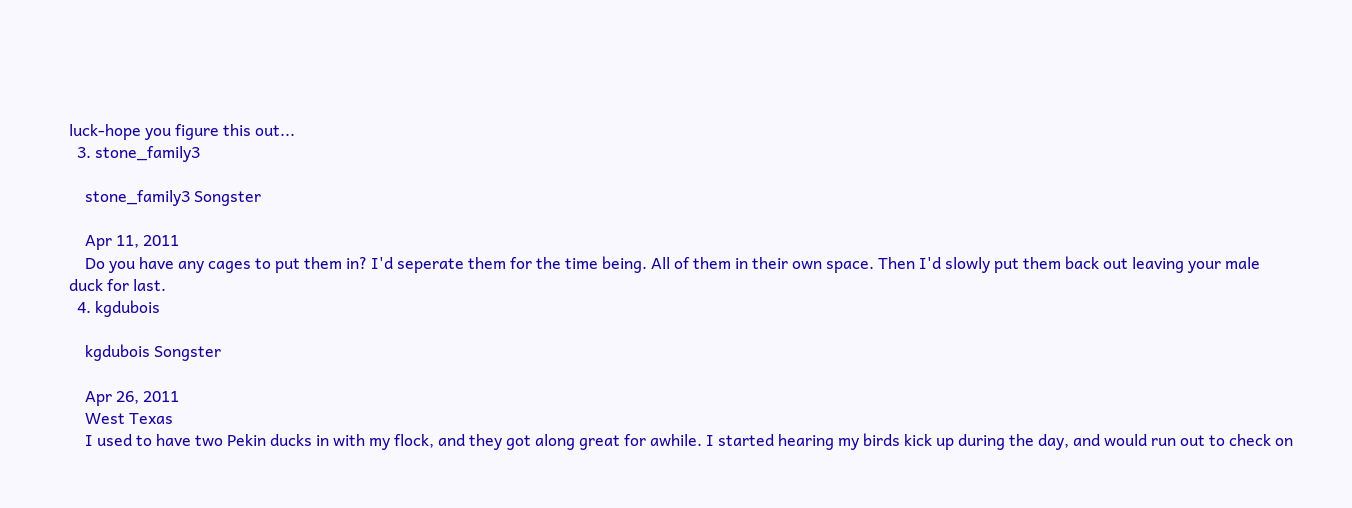luck-hope you figure this out...
  3. stone_family3

    stone_family3 Songster

    Apr 11, 2011
    Do you have any cages to put them in? I'd seperate them for the time being. All of them in their own space. Then I'd slowly put them back out leaving your male duck for last.
  4. kgdubois

    kgdubois Songster

    Apr 26, 2011
    West Texas
    I used to have two Pekin ducks in with my flock, and they got along great for awhile. I started hearing my birds kick up during the day, and would run out to check on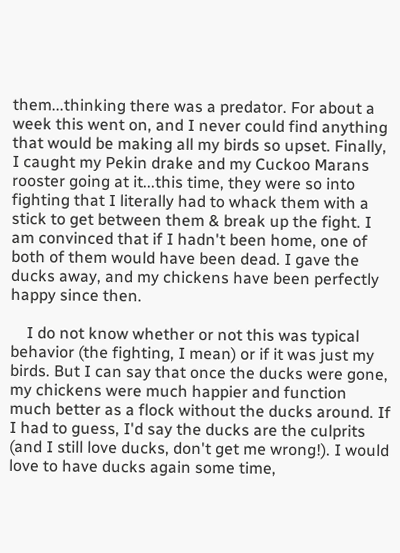them...thinking there was a predator. For about a week this went on, and I never could find anything that would be making all my birds so upset. Finally, I caught my Pekin drake and my Cuckoo Marans rooster going at it...this time, they were so into fighting that I literally had to whack them with a stick to get between them & break up the fight. I am convinced that if I hadn't been home, one of both of them would have been dead. I gave the ducks away, and my chickens have been perfectly happy since then.

    I do not know whether or not this was typical behavior (the fighting, I mean) or if it was just my birds. But I can say that once the ducks were gone, my chickens were much happier and function much better as a flock without the ducks around. If I had to guess, I'd say the ducks are the culprits (and I still love ducks, don't get me wrong!). I would love to have ducks again some time,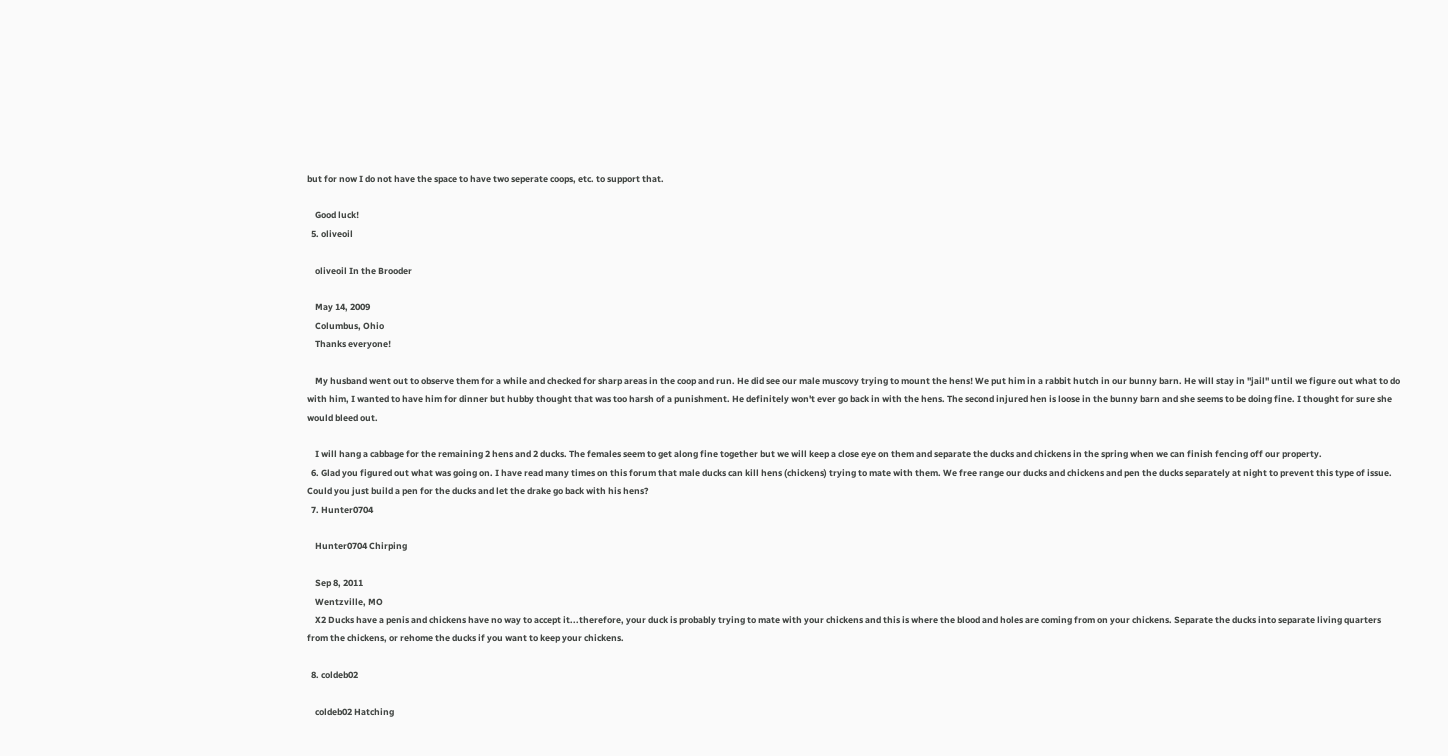but for now I do not have the space to have two seperate coops, etc. to support that.

    Good luck!
  5. oliveoil

    oliveoil In the Brooder

    May 14, 2009
    Columbus, Ohio
    Thanks everyone!

    My husband went out to observe them for a while and checked for sharp areas in the coop and run. He did see our male muscovy trying to mount the hens! We put him in a rabbit hutch in our bunny barn. He will stay in "jail" until we figure out what to do with him, I wanted to have him for dinner but hubby thought that was too harsh of a punishment. He definitely won't ever go back in with the hens. The second injured hen is loose in the bunny barn and she seems to be doing fine. I thought for sure she would bleed out.

    I will hang a cabbage for the remaining 2 hens and 2 ducks. The females seem to get along fine together but we will keep a close eye on them and separate the ducks and chickens in the spring when we can finish fencing off our property.
  6. Glad you figured out what was going on. I have read many times on this forum that male ducks can kill hens (chickens) trying to mate with them. We free range our ducks and chickens and pen the ducks separately at night to prevent this type of issue. Could you just build a pen for the ducks and let the drake go back with his hens?
  7. Hunter0704

    Hunter0704 Chirping

    Sep 8, 2011
    Wentzville, MO
    X2 Ducks have a penis and chickens have no way to accept it...therefore, your duck is probably trying to mate with your chickens and this is where the blood and holes are coming from on your chickens. Separate the ducks into separate living quarters from the chickens, or rehome the ducks if you want to keep your chickens.

  8. coldeb02

    coldeb02 Hatching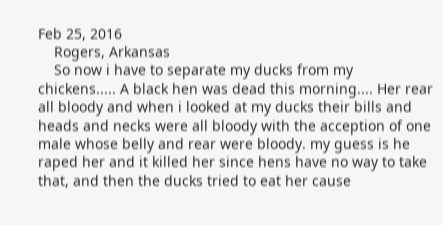Feb 25, 2016
    Rogers, Arkansas
    So now i have to separate my ducks from my chickens..... A black hen was dead this morning.... Her rear all bloody and when i looked at my ducks their bills and heads and necks were all bloody with the acception of one male whose belly and rear were bloody. my guess is he raped her and it killed her since hens have no way to take that, and then the ducks tried to eat her cause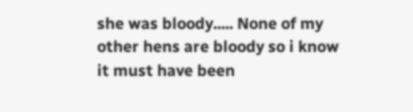she was bloody..... None of my other hens are bloody so i know it must have been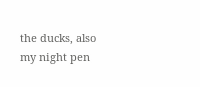the ducks, also my night pen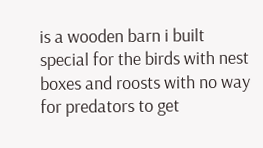is a wooden barn i built special for the birds with nest boxes and roosts with no way for predators to get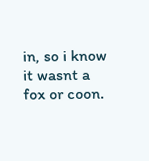in, so i know it wasnt a fox or coon.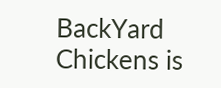BackYard Chickens is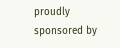proudly sponsored by